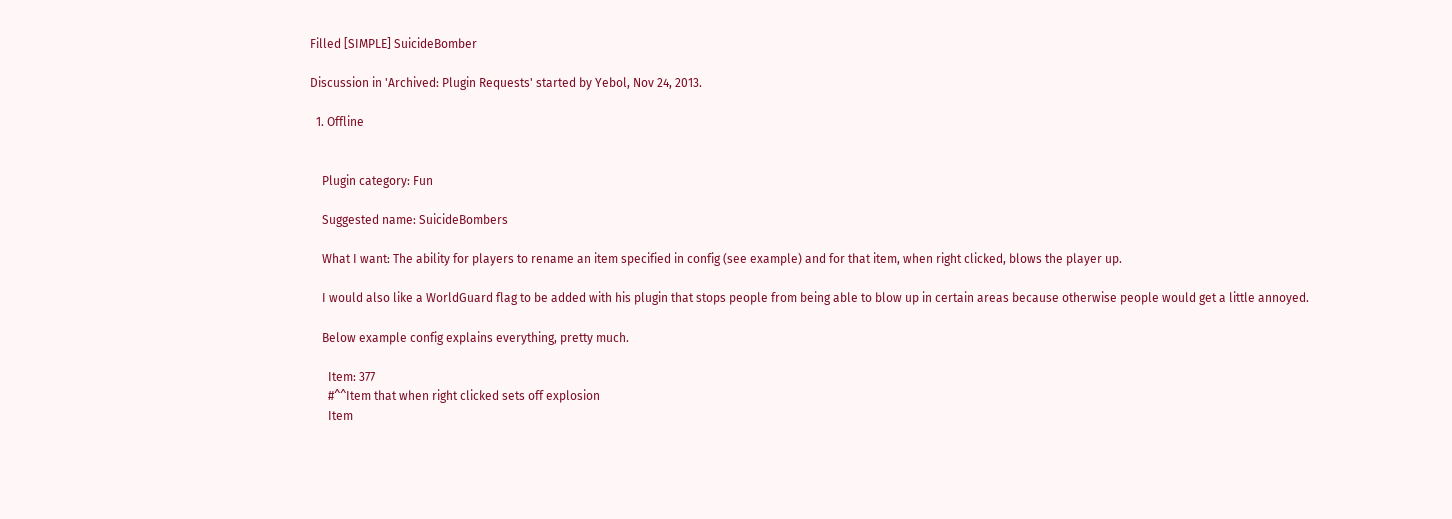Filled [SIMPLE] SuicideBomber

Discussion in 'Archived: Plugin Requests' started by Yebol, Nov 24, 2013.

  1. Offline


    Plugin category: Fun

    Suggested name: SuicideBombers

    What I want: The ability for players to rename an item specified in config (see example) and for that item, when right clicked, blows the player up.

    I would also like a WorldGuard flag to be added with his plugin that stops people from being able to blow up in certain areas because otherwise people would get a little annoyed.

    Below example config explains everything, pretty much.

      Item: 377
      #^^Item that when right clicked sets off explosion
      Item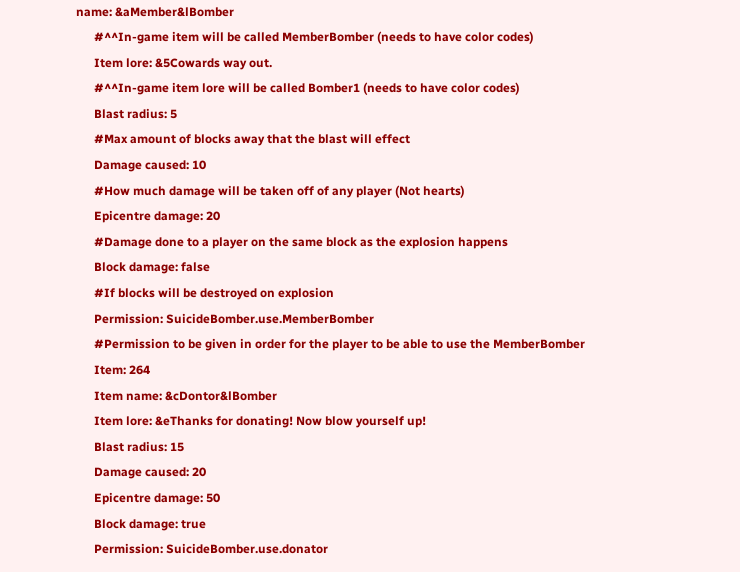name: &aMember&lBomber
      #^^In-game item will be called MemberBomber (needs to have color codes)
      Item lore: &5Cowards way out.
      #^^In-game item lore will be called Bomber1 (needs to have color codes)
      Blast radius: 5
      #Max amount of blocks away that the blast will effect
      Damage caused: 10
      #How much damage will be taken off of any player (Not hearts)
      Epicentre damage: 20
      #Damage done to a player on the same block as the explosion happens
      Block damage: false
      #If blocks will be destroyed on explosion
      Permission: SuicideBomber.use.MemberBomber
      #Permission to be given in order for the player to be able to use the MemberBomber
      Item: 264
      Item name: &cDontor&lBomber
      Item lore: &eThanks for donating! Now blow yourself up!
      Blast radius: 15
      Damage caused: 20
      Epicentre damage: 50
      Block damage: true
      Permission: SuicideBomber.use.donator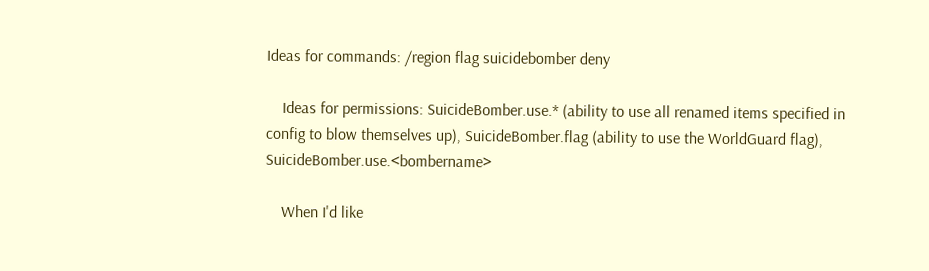Ideas for commands: /region flag suicidebomber deny

    Ideas for permissions: SuicideBomber.use.* (ability to use all renamed items specified in config to blow themselves up), SuicideBomber.flag (ability to use the WorldGuard flag), SuicideBomber.use.<bombername>

    When I'd like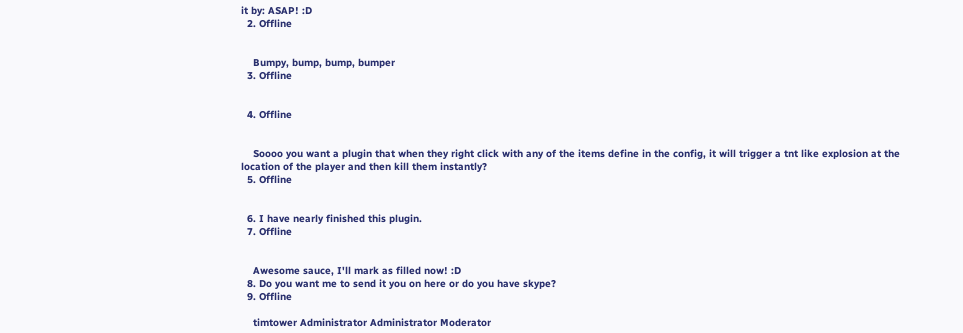it by: ASAP! :D
  2. Offline


    Bumpy, bump, bump, bumper
  3. Offline


  4. Offline


    Soooo you want a plugin that when they right click with any of the items define in the config, it will trigger a tnt like explosion at the location of the player and then kill them instantly?
  5. Offline


  6. I have nearly finished this plugin.
  7. Offline


    Awesome sauce, I'll mark as filled now! :D
  8. Do you want me to send it you on here or do you have skype?
  9. Offline

    timtower Administrator Administrator Moderator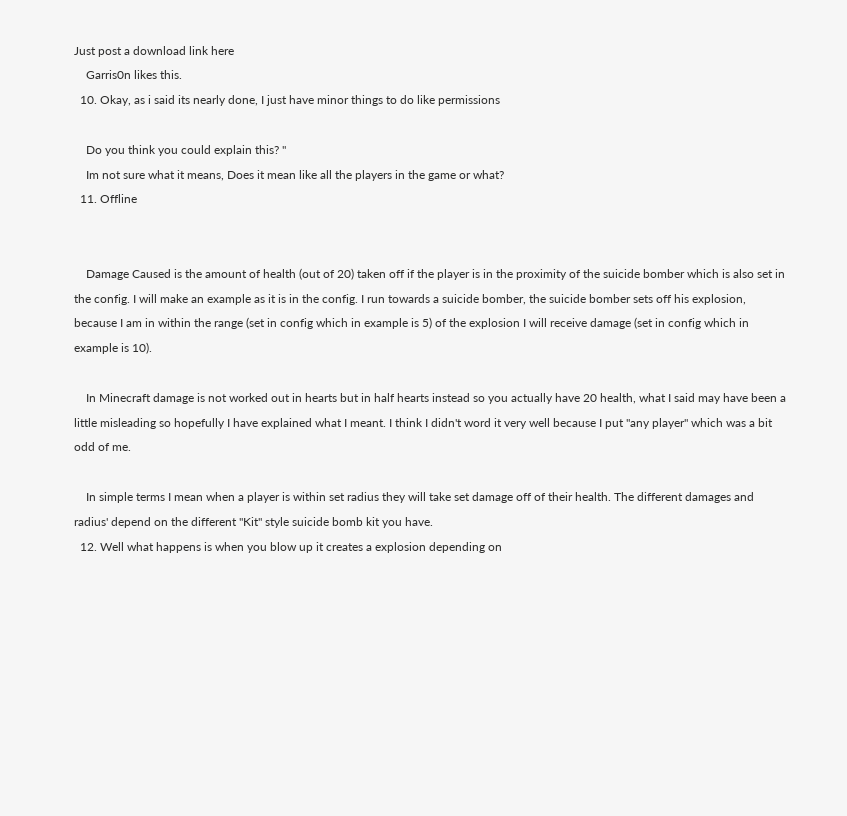Just post a download link here
    Garris0n likes this.
  10. Okay, as i said its nearly done, I just have minor things to do like permissions

    Do you think you could explain this? "
    Im not sure what it means, Does it mean like all the players in the game or what?
  11. Offline


    Damage Caused is the amount of health (out of 20) taken off if the player is in the proximity of the suicide bomber which is also set in the config. I will make an example as it is in the config. I run towards a suicide bomber, the suicide bomber sets off his explosion, because I am in within the range (set in config which in example is 5) of the explosion I will receive damage (set in config which in example is 10).

    In Minecraft damage is not worked out in hearts but in half hearts instead so you actually have 20 health, what I said may have been a little misleading so hopefully I have explained what I meant. I think I didn't word it very well because I put "any player" which was a bit odd of me.

    In simple terms I mean when a player is within set radius they will take set damage off of their health. The different damages and radius' depend on the different "Kit" style suicide bomb kit you have.
  12. Well what happens is when you blow up it creates a explosion depending on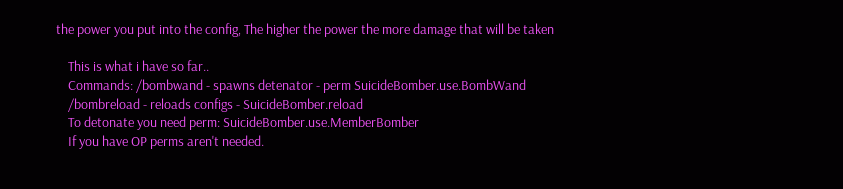the power you put into the config, The higher the power the more damage that will be taken

    This is what i have so far..
    Commands: /bombwand - spawns detenator - perm SuicideBomber.use.BombWand
    /bombreload - reloads configs - SuicideBomber.reload
    To detonate you need perm: SuicideBomber.use.MemberBomber
    If you have OP perms aren't needed.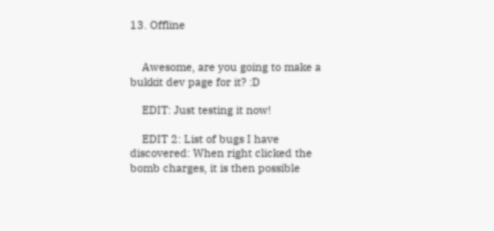13. Offline


    Awesome, are you going to make a bukkit dev page for it? :D

    EDIT: Just testing it now!

    EDIT 2: List of bugs I have discovered: When right clicked the bomb charges, it is then possible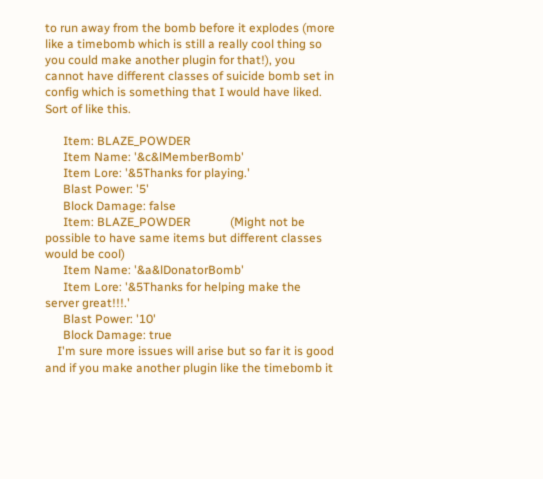to run away from the bomb before it explodes (more like a timebomb which is still a really cool thing so you could make another plugin for that!), you cannot have different classes of suicide bomb set in config which is something that I would have liked. Sort of like this.

      Item: BLAZE_POWDER
      Item Name: '&c&lMemberBomb'
      Item Lore: '&5Thanks for playing.'
      Blast Power: '5'
      Block Damage: false
      Item: BLAZE_POWDER             (Might not be possible to have same items but different classes would be cool)
      Item Name: '&a&lDonatorBomb'
      Item Lore: '&5Thanks for helping make the server great!!!.'
      Blast Power: '10'
      Block Damage: true
    I'm sure more issues will arise but so far it is good and if you make another plugin like the timebomb it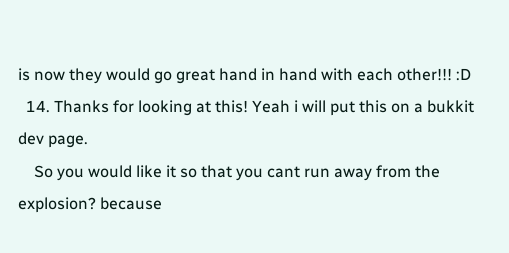is now they would go great hand in hand with each other!!! :D
  14. Thanks for looking at this! Yeah i will put this on a bukkit dev page.
    So you would like it so that you cant run away from the explosion? because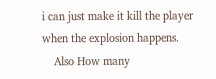i can just make it kill the player when the explosion happens.
    Also How many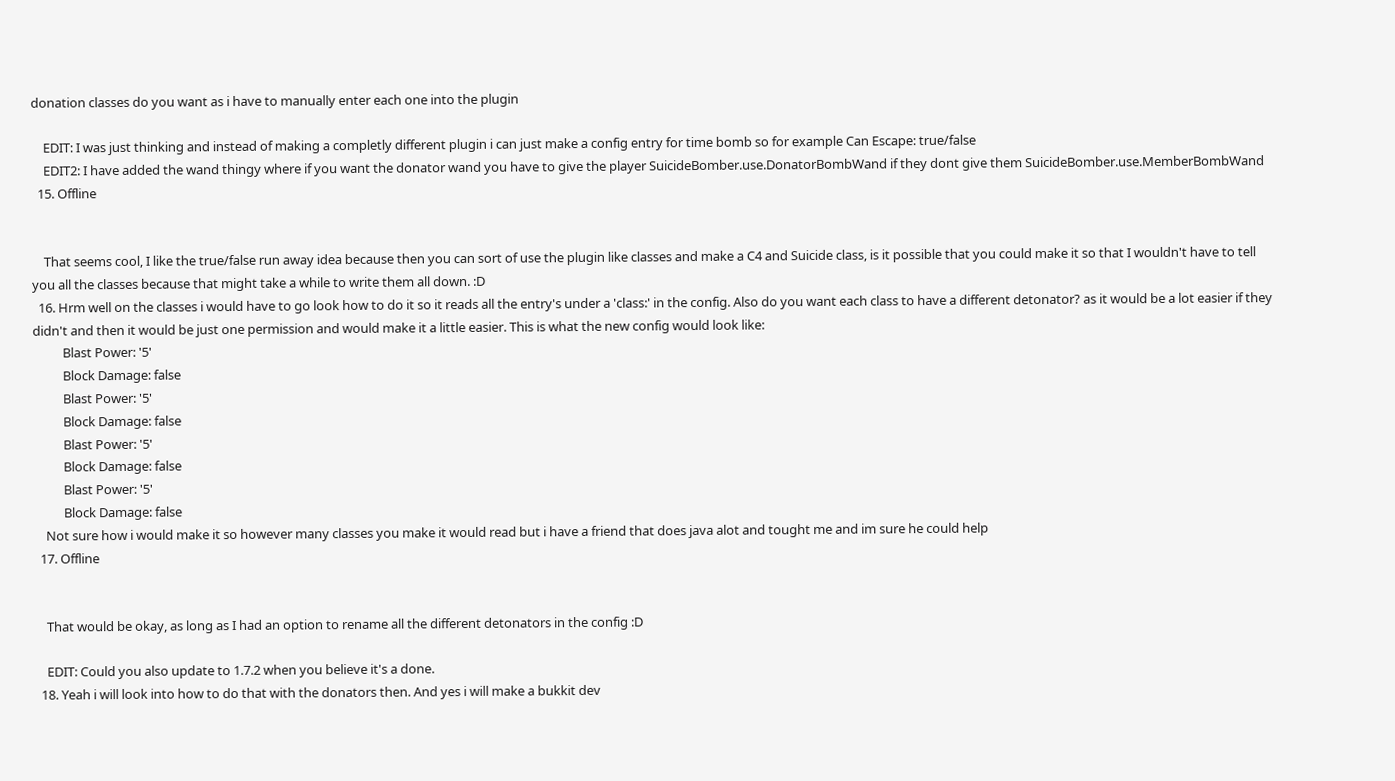donation classes do you want as i have to manually enter each one into the plugin

    EDIT: I was just thinking and instead of making a completly different plugin i can just make a config entry for time bomb so for example Can Escape: true/false
    EDIT2: I have added the wand thingy where if you want the donator wand you have to give the player SuicideBomber.use.DonatorBombWand if they dont give them SuicideBomber.use.MemberBombWand
  15. Offline


    That seems cool, I like the true/false run away idea because then you can sort of use the plugin like classes and make a C4 and Suicide class, is it possible that you could make it so that I wouldn't have to tell you all the classes because that might take a while to write them all down. :D
  16. Hrm well on the classes i would have to go look how to do it so it reads all the entry's under a 'class:' in the config. Also do you want each class to have a different detonator? as it would be a lot easier if they didn't and then it would be just one permission and would make it a little easier. This is what the new config would look like:
          Blast Power: '5'
          Block Damage: false
          Blast Power: '5'
          Block Damage: false
          Blast Power: '5'
          Block Damage: false
          Blast Power: '5'
          Block Damage: false
    Not sure how i would make it so however many classes you make it would read but i have a friend that does java alot and tought me and im sure he could help
  17. Offline


    That would be okay, as long as I had an option to rename all the different detonators in the config :D

    EDIT: Could you also update to 1.7.2 when you believe it's a done.
  18. Yeah i will look into how to do that with the donators then. And yes i will make a bukkit dev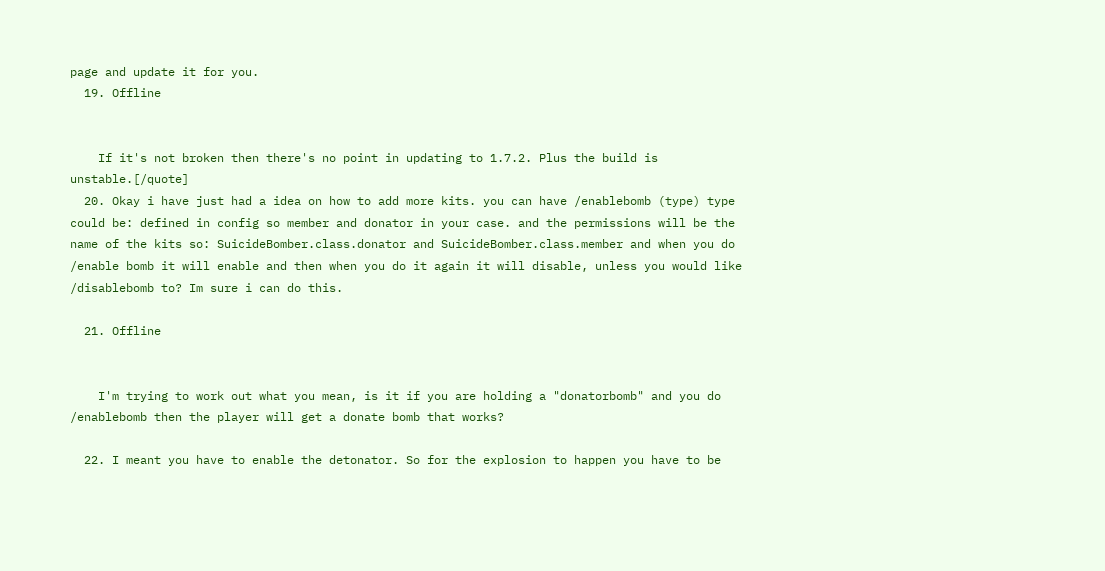page and update it for you.
  19. Offline


    If it's not broken then there's no point in updating to 1.7.2. Plus the build is unstable.[/quote]
  20. Okay i have just had a idea on how to add more kits. you can have /enablebomb (type) type could be: defined in config so member and donator in your case. and the permissions will be the name of the kits so: SuicideBomber.class.donator and SuicideBomber.class.member and when you do /enable bomb it will enable and then when you do it again it will disable, unless you would like /disablebomb to? Im sure i can do this.

  21. Offline


    I'm trying to work out what you mean, is it if you are holding a "donatorbomb" and you do /enablebomb then the player will get a donate bomb that works?

  22. I meant you have to enable the detonator. So for the explosion to happen you have to be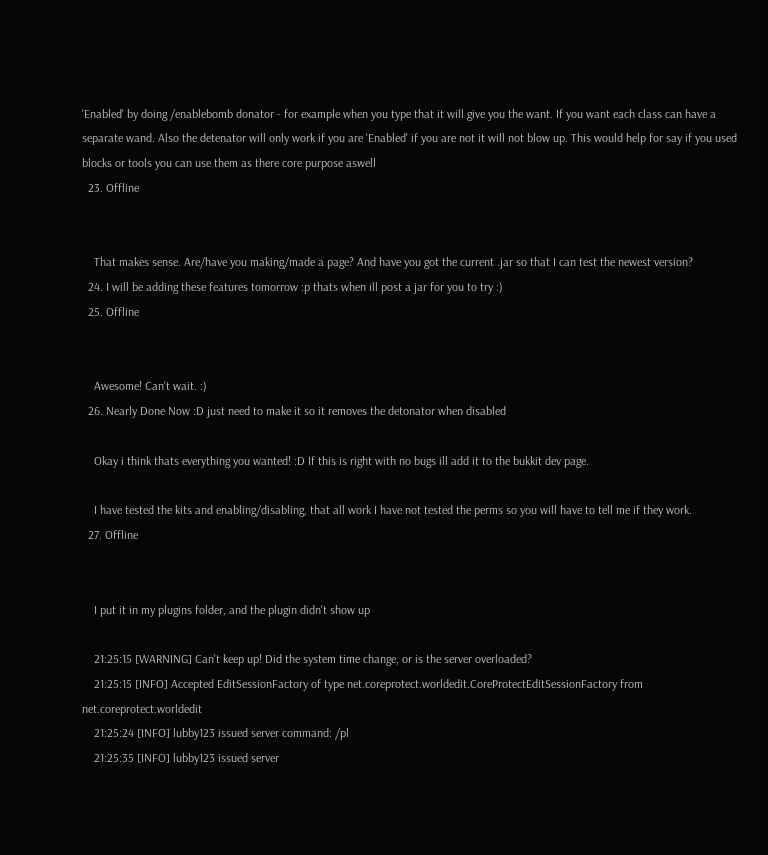'Enabled' by doing /enablebomb donator - for example when you type that it will give you the want. If you want each class can have a separate wand. Also the detenator will only work if you are 'Enabled' if you are not it will not blow up. This would help for say if you used blocks or tools you can use them as there core purpose aswell
  23. Offline


    That makes sense. Are/have you making/made a page? And have you got the current .jar so that I can test the newest version?
  24. I will be adding these features tomorrow :p thats when ill post a jar for you to try :)
  25. Offline


    Awesome! Can't wait. :)
  26. Nearly Done Now :D just need to make it so it removes the detonator when disabled

    Okay i think thats everything you wanted! :D If this is right with no bugs ill add it to the bukkit dev page.

    I have tested the kits and enabling/disabling, that all work I have not tested the perms so you will have to tell me if they work.
  27. Offline


    I put it in my plugins folder, and the plugin didn't show up

    21:25:15 [WARNING] Can't keep up! Did the system time change, or is the server overloaded?
    21:25:15 [INFO] Accepted EditSessionFactory of type net.coreprotect.worldedit.CoreProtectEditSessionFactory from net.coreprotect.worldedit
    21:25:24 [INFO] lubby123 issued server command: /pl
    21:25:35 [INFO] lubby123 issued server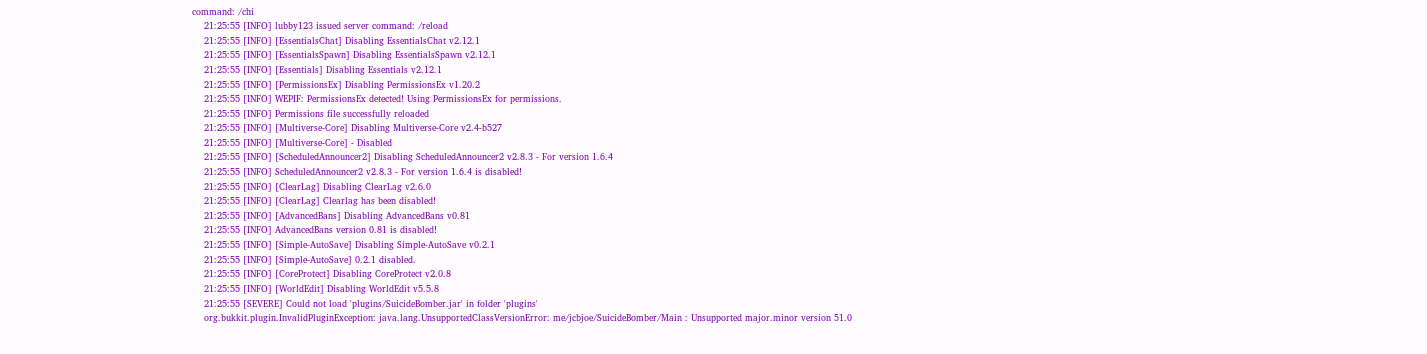command: /chi
    21:25:55 [INFO] lubby123 issued server command: /reload
    21:25:55 [INFO] [EssentialsChat] Disabling EssentialsChat v2.12.1
    21:25:55 [INFO] [EssentialsSpawn] Disabling EssentialsSpawn v2.12.1
    21:25:55 [INFO] [Essentials] Disabling Essentials v2.12.1
    21:25:55 [INFO] [PermissionsEx] Disabling PermissionsEx v1.20.2
    21:25:55 [INFO] WEPIF: PermissionsEx detected! Using PermissionsEx for permissions.
    21:25:55 [INFO] Permissions file successfully reloaded
    21:25:55 [INFO] [Multiverse-Core] Disabling Multiverse-Core v2.4-b527
    21:25:55 [INFO] [Multiverse-Core] - Disabled
    21:25:55 [INFO] [ScheduledAnnouncer2] Disabling ScheduledAnnouncer2 v2.8.3 - For version 1.6.4
    21:25:55 [INFO] ScheduledAnnouncer2 v2.8.3 - For version 1.6.4 is disabled!
    21:25:55 [INFO] [ClearLag] Disabling ClearLag v2.6.0
    21:25:55 [INFO] [ClearLag] Clearlag has been disabled!
    21:25:55 [INFO] [AdvancedBans] Disabling AdvancedBans v0.81
    21:25:55 [INFO] AdvancedBans version 0.81 is disabled!
    21:25:55 [INFO] [Simple-AutoSave] Disabling Simple-AutoSave v0.2.1
    21:25:55 [INFO] [Simple-AutoSave] 0.2.1 disabled.
    21:25:55 [INFO] [CoreProtect] Disabling CoreProtect v2.0.8
    21:25:55 [INFO] [WorldEdit] Disabling WorldEdit v5.5.8
    21:25:55 [SEVERE] Could not load 'plugins/SuicideBomber.jar' in folder 'plugins'
    org.bukkit.plugin.InvalidPluginException: java.lang.UnsupportedClassVersionError: me/jcbjoe/SuicideBomber/Main : Unsupported major.minor version 51.0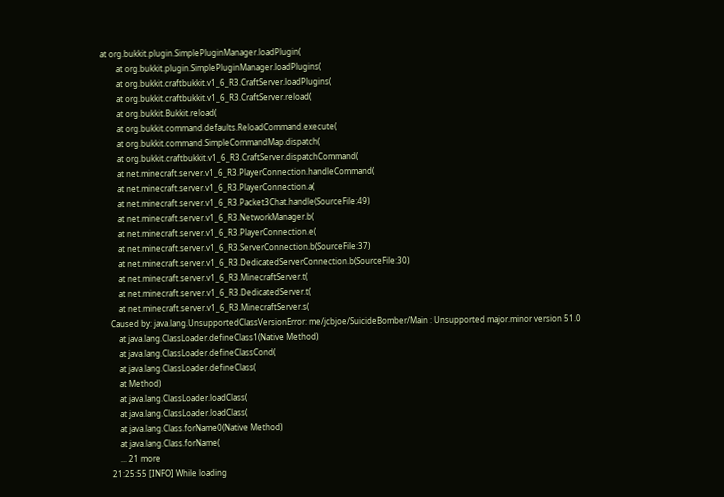at org.bukkit.plugin.SimplePluginManager.loadPlugin(
        at org.bukkit.plugin.SimplePluginManager.loadPlugins(
        at org.bukkit.craftbukkit.v1_6_R3.CraftServer.loadPlugins(
        at org.bukkit.craftbukkit.v1_6_R3.CraftServer.reload(
        at org.bukkit.Bukkit.reload(
        at org.bukkit.command.defaults.ReloadCommand.execute(
        at org.bukkit.command.SimpleCommandMap.dispatch(
        at org.bukkit.craftbukkit.v1_6_R3.CraftServer.dispatchCommand(
        at net.minecraft.server.v1_6_R3.PlayerConnection.handleCommand(
        at net.minecraft.server.v1_6_R3.PlayerConnection.a(
        at net.minecraft.server.v1_6_R3.Packet3Chat.handle(SourceFile:49)
        at net.minecraft.server.v1_6_R3.NetworkManager.b(
        at net.minecraft.server.v1_6_R3.PlayerConnection.e(
        at net.minecraft.server.v1_6_R3.ServerConnection.b(SourceFile:37)
        at net.minecraft.server.v1_6_R3.DedicatedServerConnection.b(SourceFile:30)
        at net.minecraft.server.v1_6_R3.MinecraftServer.t(
        at net.minecraft.server.v1_6_R3.DedicatedServer.t(
        at net.minecraft.server.v1_6_R3.MinecraftServer.s(
    Caused by: java.lang.UnsupportedClassVersionError: me/jcbjoe/SuicideBomber/Main : Unsupported major.minor version 51.0
        at java.lang.ClassLoader.defineClass1(Native Method)
        at java.lang.ClassLoader.defineClassCond(
        at java.lang.ClassLoader.defineClass(
        at Method)
        at java.lang.ClassLoader.loadClass(
        at java.lang.ClassLoader.loadClass(
        at java.lang.Class.forName0(Native Method)
        at java.lang.Class.forName(
        ... 21 more
    21:25:55 [INFO] While loading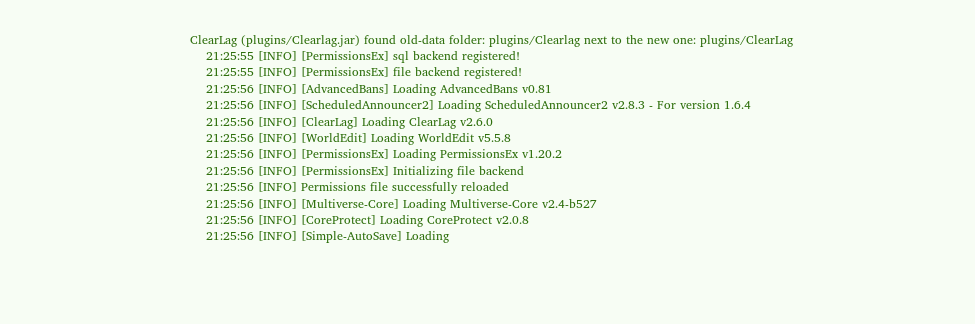ClearLag (plugins/Clearlag.jar) found old-data folder: plugins/Clearlag next to the new one: plugins/ClearLag
    21:25:55 [INFO] [PermissionsEx] sql backend registered!
    21:25:55 [INFO] [PermissionsEx] file backend registered!
    21:25:56 [INFO] [AdvancedBans] Loading AdvancedBans v0.81
    21:25:56 [INFO] [ScheduledAnnouncer2] Loading ScheduledAnnouncer2 v2.8.3 - For version 1.6.4
    21:25:56 [INFO] [ClearLag] Loading ClearLag v2.6.0
    21:25:56 [INFO] [WorldEdit] Loading WorldEdit v5.5.8
    21:25:56 [INFO] [PermissionsEx] Loading PermissionsEx v1.20.2
    21:25:56 [INFO] [PermissionsEx] Initializing file backend
    21:25:56 [INFO] Permissions file successfully reloaded
    21:25:56 [INFO] [Multiverse-Core] Loading Multiverse-Core v2.4-b527
    21:25:56 [INFO] [CoreProtect] Loading CoreProtect v2.0.8
    21:25:56 [INFO] [Simple-AutoSave] Loading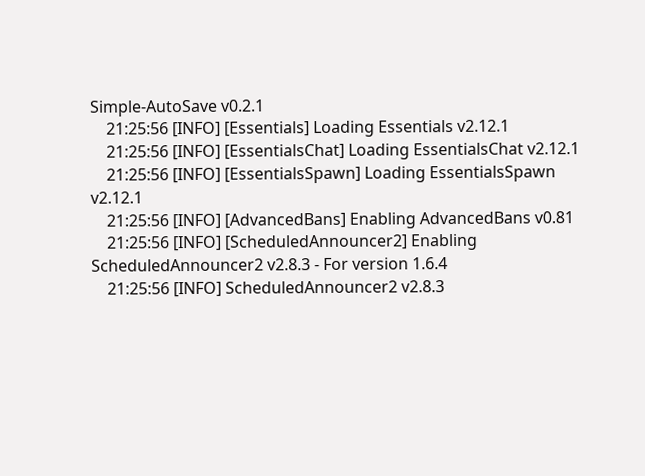Simple-AutoSave v0.2.1
    21:25:56 [INFO] [Essentials] Loading Essentials v2.12.1
    21:25:56 [INFO] [EssentialsChat] Loading EssentialsChat v2.12.1
    21:25:56 [INFO] [EssentialsSpawn] Loading EssentialsSpawn v2.12.1
    21:25:56 [INFO] [AdvancedBans] Enabling AdvancedBans v0.81
    21:25:56 [INFO] [ScheduledAnnouncer2] Enabling ScheduledAnnouncer2 v2.8.3 - For version 1.6.4
    21:25:56 [INFO] ScheduledAnnouncer2 v2.8.3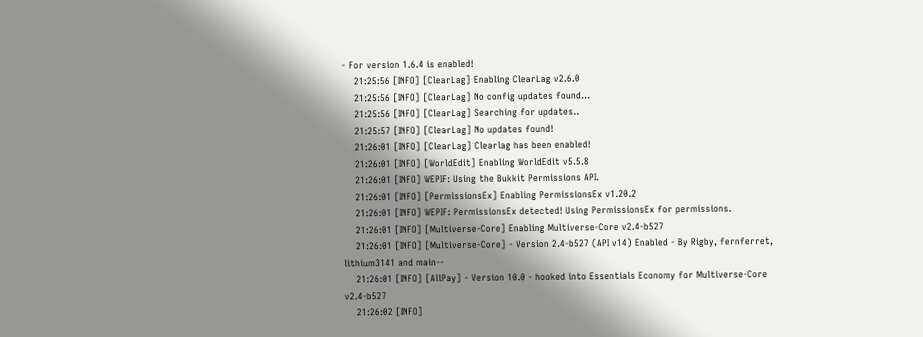- For version 1.6.4 is enabled!
    21:25:56 [INFO] [ClearLag] Enabling ClearLag v2.6.0
    21:25:56 [INFO] [ClearLag] No config updates found...
    21:25:56 [INFO] [ClearLag] Searching for updates..
    21:25:57 [INFO] [ClearLag] No updates found!
    21:26:01 [INFO] [ClearLag] Clearlag has been enabled!
    21:26:01 [INFO] [WorldEdit] Enabling WorldEdit v5.5.8
    21:26:01 [INFO] WEPIF: Using the Bukkit Permissions API.
    21:26:01 [INFO] [PermissionsEx] Enabling PermissionsEx v1.20.2
    21:26:01 [INFO] WEPIF: PermissionsEx detected! Using PermissionsEx for permissions.
    21:26:01 [INFO] [Multiverse-Core] Enabling Multiverse-Core v2.4-b527
    21:26:01 [INFO] [Multiverse-Core] - Version 2.4-b527 (API v14) Enabled - By Rigby, fernferret, lithium3141 and main--
    21:26:01 [INFO] [AllPay] - Version 10.0 - hooked into Essentials Economy for Multiverse-Core v2.4-b527
    21:26:02 [INFO]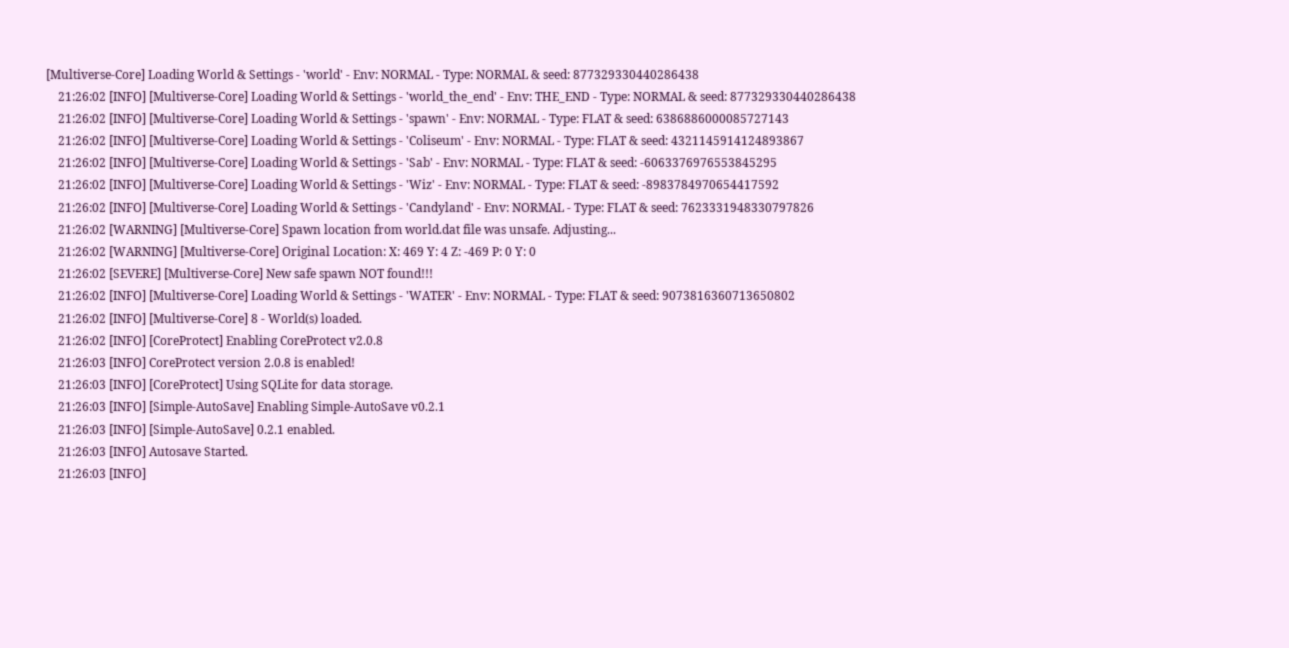[Multiverse-Core] Loading World & Settings - 'world' - Env: NORMAL - Type: NORMAL & seed: 877329330440286438
    21:26:02 [INFO] [Multiverse-Core] Loading World & Settings - 'world_the_end' - Env: THE_END - Type: NORMAL & seed: 877329330440286438
    21:26:02 [INFO] [Multiverse-Core] Loading World & Settings - 'spawn' - Env: NORMAL - Type: FLAT & seed: 6386886000085727143
    21:26:02 [INFO] [Multiverse-Core] Loading World & Settings - 'Coliseum' - Env: NORMAL - Type: FLAT & seed: 4321145914124893867
    21:26:02 [INFO] [Multiverse-Core] Loading World & Settings - 'Sab' - Env: NORMAL - Type: FLAT & seed: -6063376976553845295
    21:26:02 [INFO] [Multiverse-Core] Loading World & Settings - 'Wiz' - Env: NORMAL - Type: FLAT & seed: -8983784970654417592
    21:26:02 [INFO] [Multiverse-Core] Loading World & Settings - 'Candyland' - Env: NORMAL - Type: FLAT & seed: 7623331948330797826
    21:26:02 [WARNING] [Multiverse-Core] Spawn location from world.dat file was unsafe. Adjusting...
    21:26:02 [WARNING] [Multiverse-Core] Original Location: X: 469 Y: 4 Z: -469 P: 0 Y: 0
    21:26:02 [SEVERE] [Multiverse-Core] New safe spawn NOT found!!!
    21:26:02 [INFO] [Multiverse-Core] Loading World & Settings - 'WATER' - Env: NORMAL - Type: FLAT & seed: 9073816360713650802
    21:26:02 [INFO] [Multiverse-Core] 8 - World(s) loaded.
    21:26:02 [INFO] [CoreProtect] Enabling CoreProtect v2.0.8
    21:26:03 [INFO] CoreProtect version 2.0.8 is enabled!
    21:26:03 [INFO] [CoreProtect] Using SQLite for data storage.
    21:26:03 [INFO] [Simple-AutoSave] Enabling Simple-AutoSave v0.2.1
    21:26:03 [INFO] [Simple-AutoSave] 0.2.1 enabled.
    21:26:03 [INFO] Autosave Started.
    21:26:03 [INFO]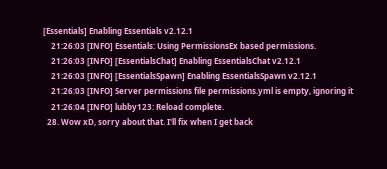[Essentials] Enabling Essentials v2.12.1
    21:26:03 [INFO] Essentials: Using PermissionsEx based permissions.
    21:26:03 [INFO] [EssentialsChat] Enabling EssentialsChat v2.12.1
    21:26:03 [INFO] [EssentialsSpawn] Enabling EssentialsSpawn v2.12.1
    21:26:03 [INFO] Server permissions file permissions.yml is empty, ignoring it
    21:26:04 [INFO] lubby123: Reload complete.
  28. Wow xD, sorry about that. I'll fix when I get back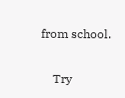from school.

    Try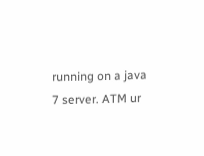running on a java 7 server. ATM ur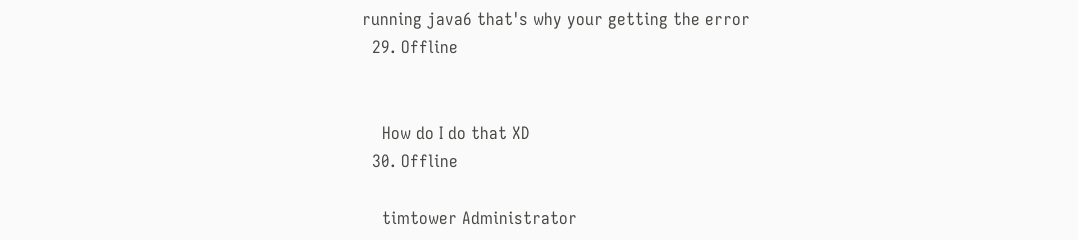running java6 that's why your getting the error
  29. Offline


    How do I do that XD
  30. Offline

    timtower Administrator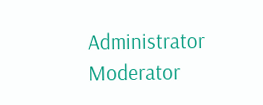Administrator Moderator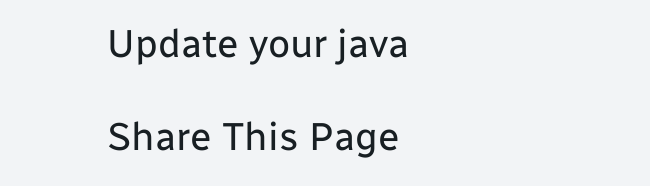Update your java

Share This Page